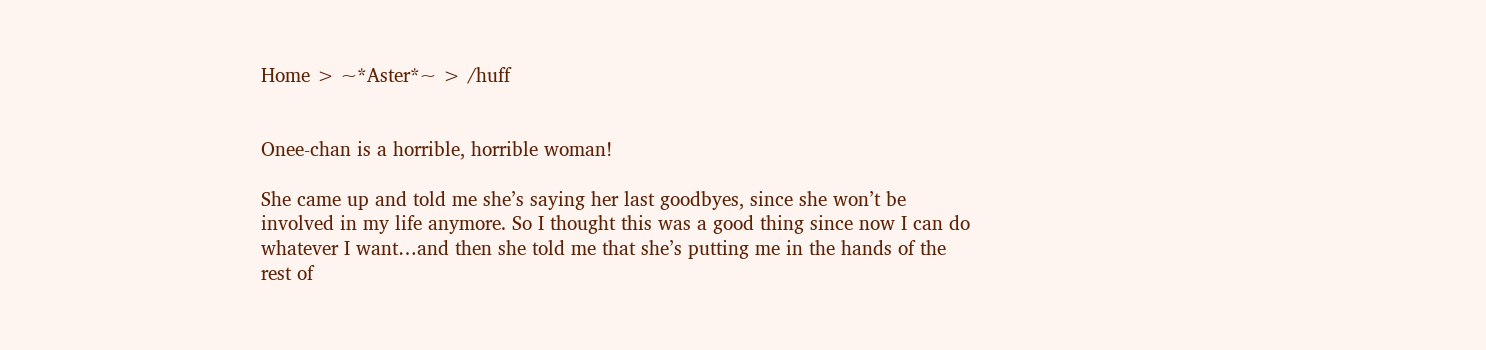Home > ~*Aster*~ > /huff


Onee-chan is a horrible, horrible woman!

She came up and told me she’s saying her last goodbyes, since she won’t be involved in my life anymore. So I thought this was a good thing since now I can do whatever I want…and then she told me that she’s putting me in the hands of the rest of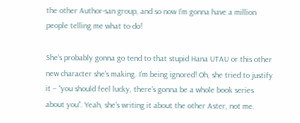the other Author-san group, and so now I’m gonna have a million people telling me what to do!

She’s probably gonna go tend to that stupid Hana UTAU or this other new character she’s making. I’m being ignored! Oh, she tried to justify it – “you should feel lucky, there’s gonna be a whole book series about you”. Yeah, she’s writing it about the other Aster, not me.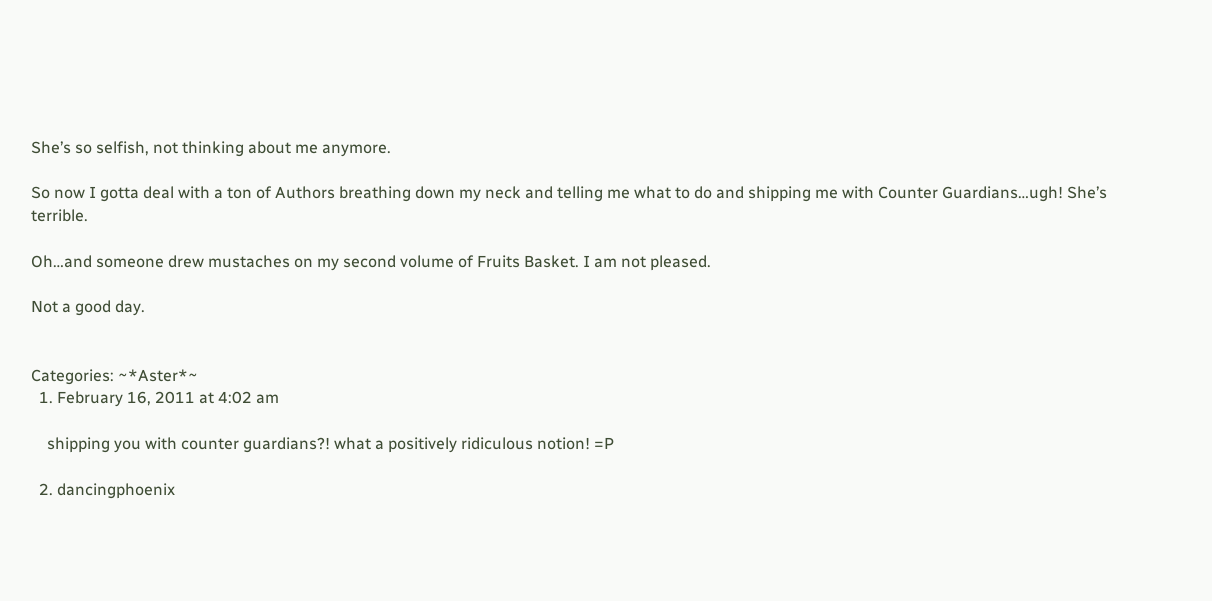She’s so selfish, not thinking about me anymore.

So now I gotta deal with a ton of Authors breathing down my neck and telling me what to do and shipping me with Counter Guardians…ugh! She’s terrible.

Oh…and someone drew mustaches on my second volume of Fruits Basket. I am not pleased.

Not a good day.


Categories: ~*Aster*~
  1. February 16, 2011 at 4:02 am

    shipping you with counter guardians?! what a positively ridiculous notion! =P

  2. dancingphoenix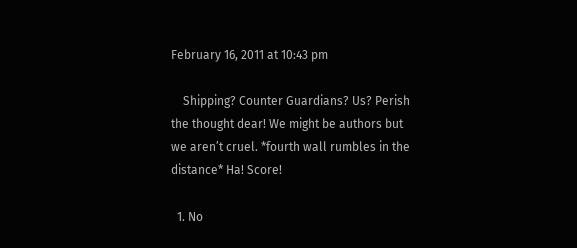February 16, 2011 at 10:43 pm

    Shipping? Counter Guardians? Us? Perish the thought dear! We might be authors but we aren’t cruel. *fourth wall rumbles in the distance* Ha! Score!

  1. No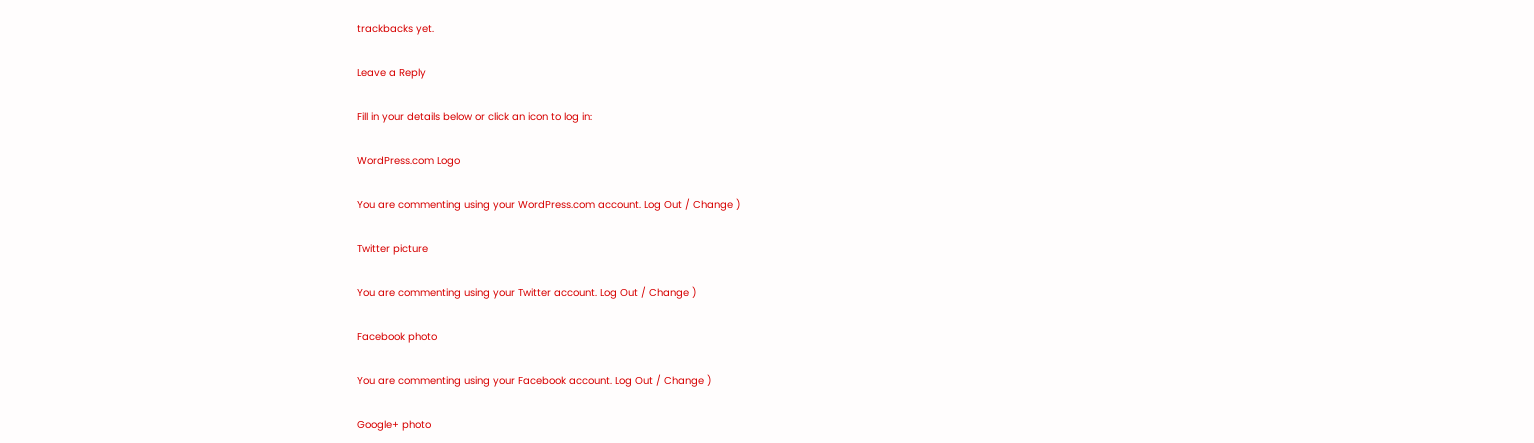trackbacks yet.

Leave a Reply

Fill in your details below or click an icon to log in:

WordPress.com Logo

You are commenting using your WordPress.com account. Log Out / Change )

Twitter picture

You are commenting using your Twitter account. Log Out / Change )

Facebook photo

You are commenting using your Facebook account. Log Out / Change )

Google+ photo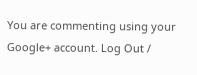You are commenting using your Google+ account. Log Out /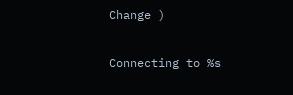Change )

Connecting to %s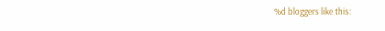%d bloggers like this: